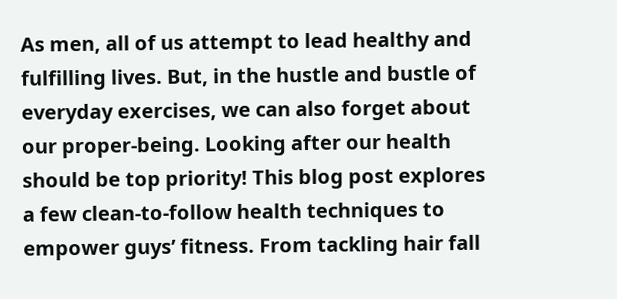As men, all of us attempt to lead healthy and fulfilling lives. But, in the hustle and bustle of everyday exercises, we can also forget about our proper-being. Looking after our health should be top priority! This blog post explores a few clean-to-follow health techniques to empower guys’ fitness. From tackling hair fall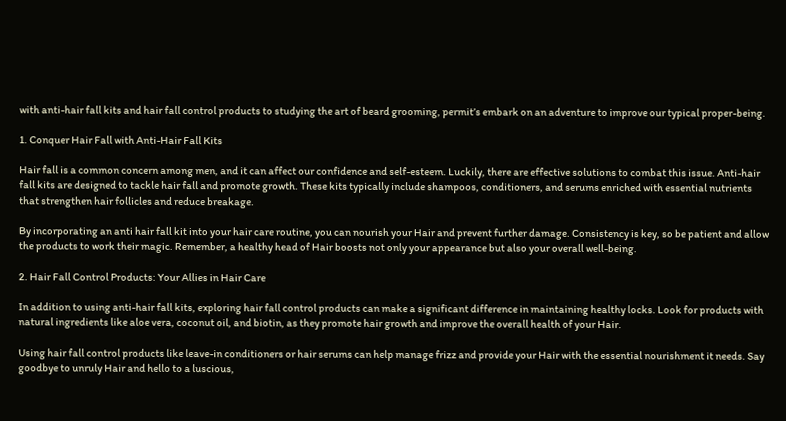with anti-hair fall kits and hair fall control products to studying the art of beard grooming, permit’s embark on an adventure to improve our typical proper-being.

1. Conquer Hair Fall with Anti-Hair Fall Kits

Hair fall is a common concern among men, and it can affect our confidence and self-esteem. Luckily, there are effective solutions to combat this issue. Anti-hair fall kits are designed to tackle hair fall and promote growth. These kits typically include shampoos, conditioners, and serums enriched with essential nutrients that strengthen hair follicles and reduce breakage.

By incorporating an anti hair fall kit into your hair care routine, you can nourish your Hair and prevent further damage. Consistency is key, so be patient and allow the products to work their magic. Remember, a healthy head of Hair boosts not only your appearance but also your overall well-being.

2. Hair Fall Control Products: Your Allies in Hair Care

In addition to using anti-hair fall kits, exploring hair fall control products can make a significant difference in maintaining healthy locks. Look for products with natural ingredients like aloe vera, coconut oil, and biotin, as they promote hair growth and improve the overall health of your Hair.

Using hair fall control products like leave-in conditioners or hair serums can help manage frizz and provide your Hair with the essential nourishment it needs. Say goodbye to unruly Hair and hello to a luscious,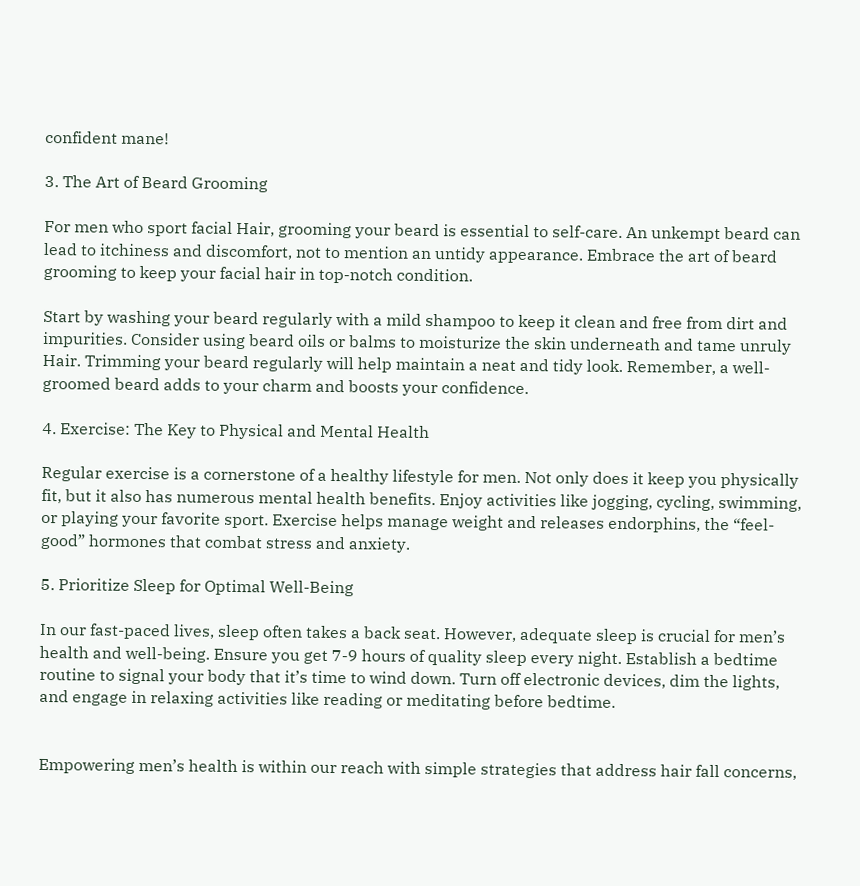confident mane!

3. The Art of Beard Grooming

For men who sport facial Hair, grooming your beard is essential to self-care. An unkempt beard can lead to itchiness and discomfort, not to mention an untidy appearance. Embrace the art of beard grooming to keep your facial hair in top-notch condition.

Start by washing your beard regularly with a mild shampoo to keep it clean and free from dirt and impurities. Consider using beard oils or balms to moisturize the skin underneath and tame unruly Hair. Trimming your beard regularly will help maintain a neat and tidy look. Remember, a well-groomed beard adds to your charm and boosts your confidence.

4. Exercise: The Key to Physical and Mental Health

Regular exercise is a cornerstone of a healthy lifestyle for men. Not only does it keep you physically fit, but it also has numerous mental health benefits. Enjoy activities like jogging, cycling, swimming, or playing your favorite sport. Exercise helps manage weight and releases endorphins, the “feel-good” hormones that combat stress and anxiety.

5. Prioritize Sleep for Optimal Well-Being

In our fast-paced lives, sleep often takes a back seat. However, adequate sleep is crucial for men’s health and well-being. Ensure you get 7-9 hours of quality sleep every night. Establish a bedtime routine to signal your body that it’s time to wind down. Turn off electronic devices, dim the lights, and engage in relaxing activities like reading or meditating before bedtime.


Empowering men’s health is within our reach with simple strategies that address hair fall concerns,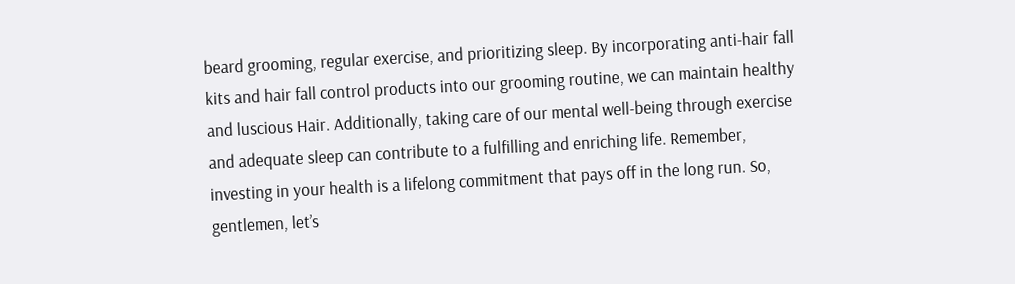beard grooming, regular exercise, and prioritizing sleep. By incorporating anti-hair fall kits and hair fall control products into our grooming routine, we can maintain healthy and luscious Hair. Additionally, taking care of our mental well-being through exercise and adequate sleep can contribute to a fulfilling and enriching life. Remember, investing in your health is a lifelong commitment that pays off in the long run. So, gentlemen, let’s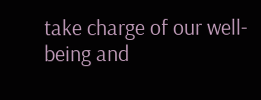take charge of our well-being and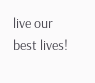live our best lives!